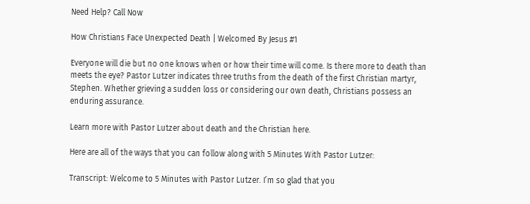Need Help? Call Now

How Christians Face Unexpected Death | Welcomed By Jesus #1

Everyone will die but no one knows when or how their time will come. Is there more to death than meets the eye? Pastor Lutzer indicates three truths from the death of the first Christian martyr, Stephen. Whether grieving a sudden loss or considering our own death, Christians possess an enduring assurance.

Learn more with Pastor Lutzer about death and the Christian here.

Here are all of the ways that you can follow along with 5 Minutes With Pastor Lutzer:

Transcript: Welcome to 5 Minutes with Pastor Lutzer. I’m so glad that you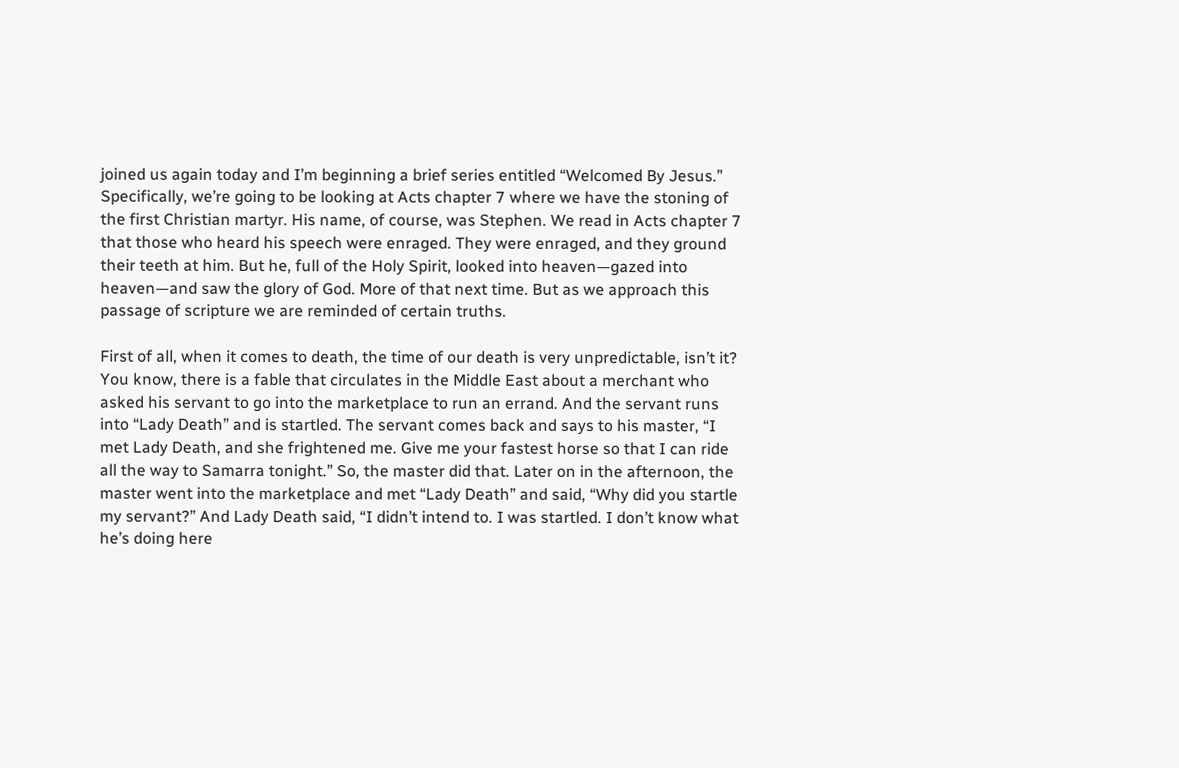joined us again today and I’m beginning a brief series entitled “Welcomed By Jesus.” Specifically, we’re going to be looking at Acts chapter 7 where we have the stoning of the first Christian martyr. His name, of course, was Stephen. We read in Acts chapter 7 that those who heard his speech were enraged. They were enraged, and they ground their teeth at him. But he, full of the Holy Spirit, looked into heaven—gazed into heaven—and saw the glory of God. More of that next time. But as we approach this passage of scripture we are reminded of certain truths.

First of all, when it comes to death, the time of our death is very unpredictable, isn’t it? You know, there is a fable that circulates in the Middle East about a merchant who asked his servant to go into the marketplace to run an errand. And the servant runs into “Lady Death” and is startled. The servant comes back and says to his master, “I met Lady Death, and she frightened me. Give me your fastest horse so that I can ride all the way to Samarra tonight.” So, the master did that. Later on in the afternoon, the master went into the marketplace and met “Lady Death” and said, “Why did you startle my servant?” And Lady Death said, “I didn’t intend to. I was startled. I don’t know what he’s doing here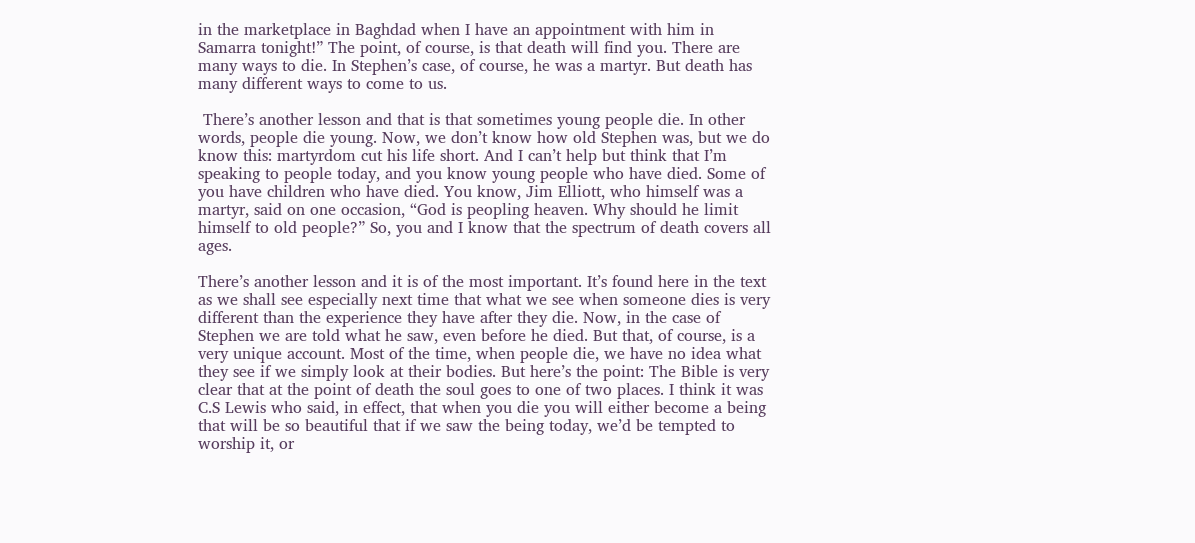in the marketplace in Baghdad when I have an appointment with him in Samarra tonight!” The point, of course, is that death will find you. There are many ways to die. In Stephen’s case, of course, he was a martyr. But death has many different ways to come to us.

 There’s another lesson and that is that sometimes young people die. In other words, people die young. Now, we don’t know how old Stephen was, but we do know this: martyrdom cut his life short. And I can’t help but think that I’m speaking to people today, and you know young people who have died. Some of you have children who have died. You know, Jim Elliott, who himself was a martyr, said on one occasion, “God is peopling heaven. Why should he limit himself to old people?” So, you and I know that the spectrum of death covers all ages.

There’s another lesson and it is of the most important. It’s found here in the text as we shall see especially next time that what we see when someone dies is very different than the experience they have after they die. Now, in the case of Stephen we are told what he saw, even before he died. But that, of course, is a very unique account. Most of the time, when people die, we have no idea what they see if we simply look at their bodies. But here’s the point: The Bible is very clear that at the point of death the soul goes to one of two places. I think it was C.S Lewis who said, in effect, that when you die you will either become a being that will be so beautiful that if we saw the being today, we’d be tempted to worship it, or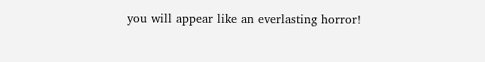you will appear like an everlasting horror!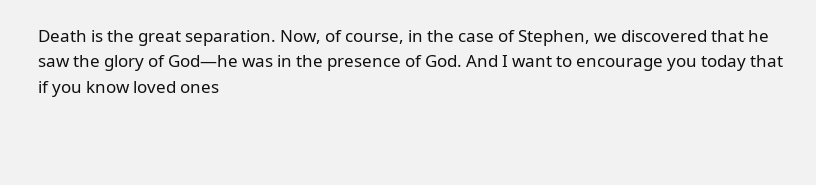Death is the great separation. Now, of course, in the case of Stephen, we discovered that he saw the glory of God—he was in the presence of God. And I want to encourage you today that if you know loved ones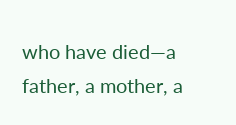who have died—a father, a mother, a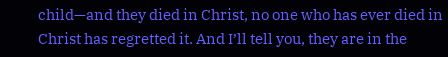child—and they died in Christ, no one who has ever died in Christ has regretted it. And I’ll tell you, they are in the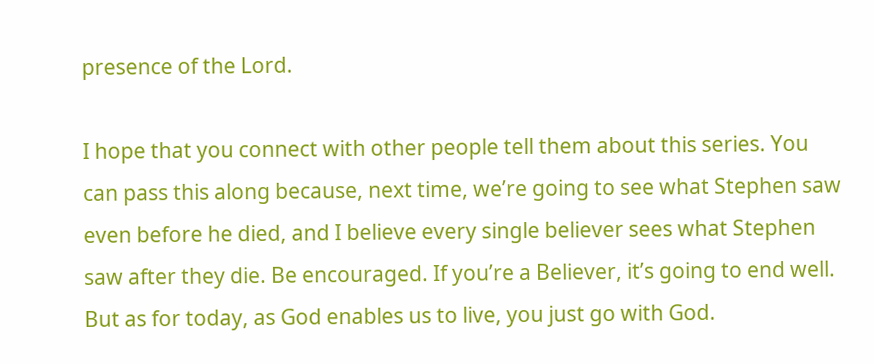presence of the Lord.

I hope that you connect with other people tell them about this series. You can pass this along because, next time, we’re going to see what Stephen saw even before he died, and I believe every single believer sees what Stephen saw after they die. Be encouraged. If you’re a Believer, it’s going to end well. But as for today, as God enables us to live, you just go with God.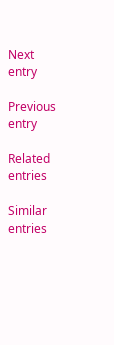Next entry

Previous entry

Related entries

Similar entries